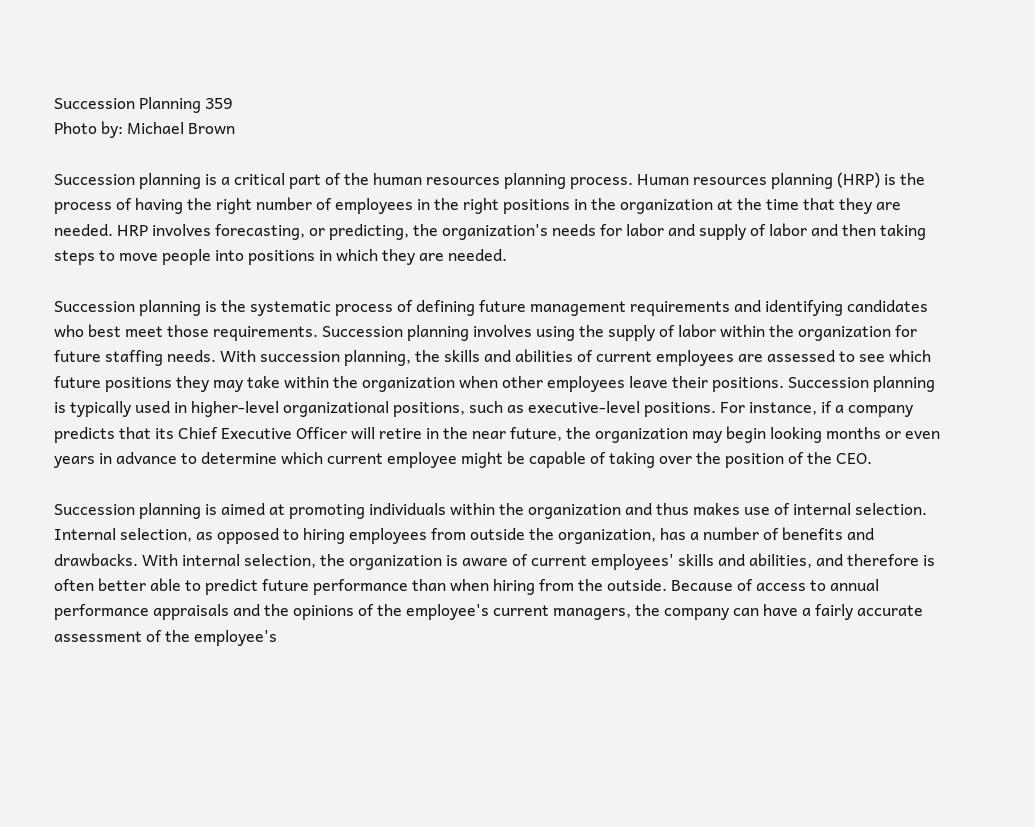Succession Planning 359
Photo by: Michael Brown

Succession planning is a critical part of the human resources planning process. Human resources planning (HRP) is the process of having the right number of employees in the right positions in the organization at the time that they are needed. HRP involves forecasting, or predicting, the organization's needs for labor and supply of labor and then taking steps to move people into positions in which they are needed.

Succession planning is the systematic process of defining future management requirements and identifying candidates who best meet those requirements. Succession planning involves using the supply of labor within the organization for future staffing needs. With succession planning, the skills and abilities of current employees are assessed to see which future positions they may take within the organization when other employees leave their positions. Succession planning is typically used in higher-level organizational positions, such as executive-level positions. For instance, if a company predicts that its Chief Executive Officer will retire in the near future, the organization may begin looking months or even years in advance to determine which current employee might be capable of taking over the position of the CEO.

Succession planning is aimed at promoting individuals within the organization and thus makes use of internal selection. Internal selection, as opposed to hiring employees from outside the organization, has a number of benefits and drawbacks. With internal selection, the organization is aware of current employees' skills and abilities, and therefore is often better able to predict future performance than when hiring from the outside. Because of access to annual performance appraisals and the opinions of the employee's current managers, the company can have a fairly accurate assessment of the employee's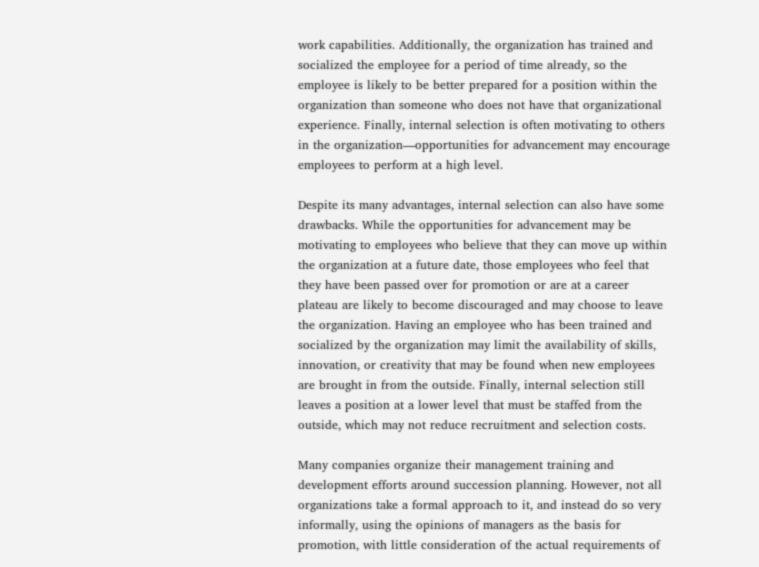work capabilities. Additionally, the organization has trained and socialized the employee for a period of time already, so the employee is likely to be better prepared for a position within the organization than someone who does not have that organizational experience. Finally, internal selection is often motivating to others in the organization—opportunities for advancement may encourage employees to perform at a high level.

Despite its many advantages, internal selection can also have some drawbacks. While the opportunities for advancement may be motivating to employees who believe that they can move up within the organization at a future date, those employees who feel that they have been passed over for promotion or are at a career plateau are likely to become discouraged and may choose to leave the organization. Having an employee who has been trained and socialized by the organization may limit the availability of skills, innovation, or creativity that may be found when new employees are brought in from the outside. Finally, internal selection still leaves a position at a lower level that must be staffed from the outside, which may not reduce recruitment and selection costs.

Many companies organize their management training and development efforts around succession planning. However, not all organizations take a formal approach to it, and instead do so very informally, using the opinions of managers as the basis for promotion, with little consideration of the actual requirements of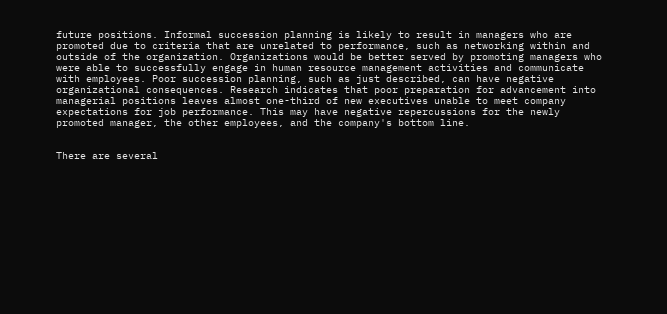future positions. Informal succession planning is likely to result in managers who are promoted due to criteria that are unrelated to performance, such as networking within and outside of the organization. Organizations would be better served by promoting managers who were able to successfully engage in human resource management activities and communicate with employees. Poor succession planning, such as just described, can have negative organizational consequences. Research indicates that poor preparation for advancement into managerial positions leaves almost one-third of new executives unable to meet company expectations for job performance. This may have negative repercussions for the newly promoted manager, the other employees, and the company's bottom line.


There are several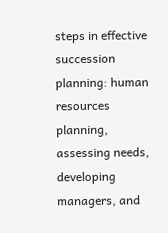steps in effective succession planning: human resources planning, assessing needs, developing managers, and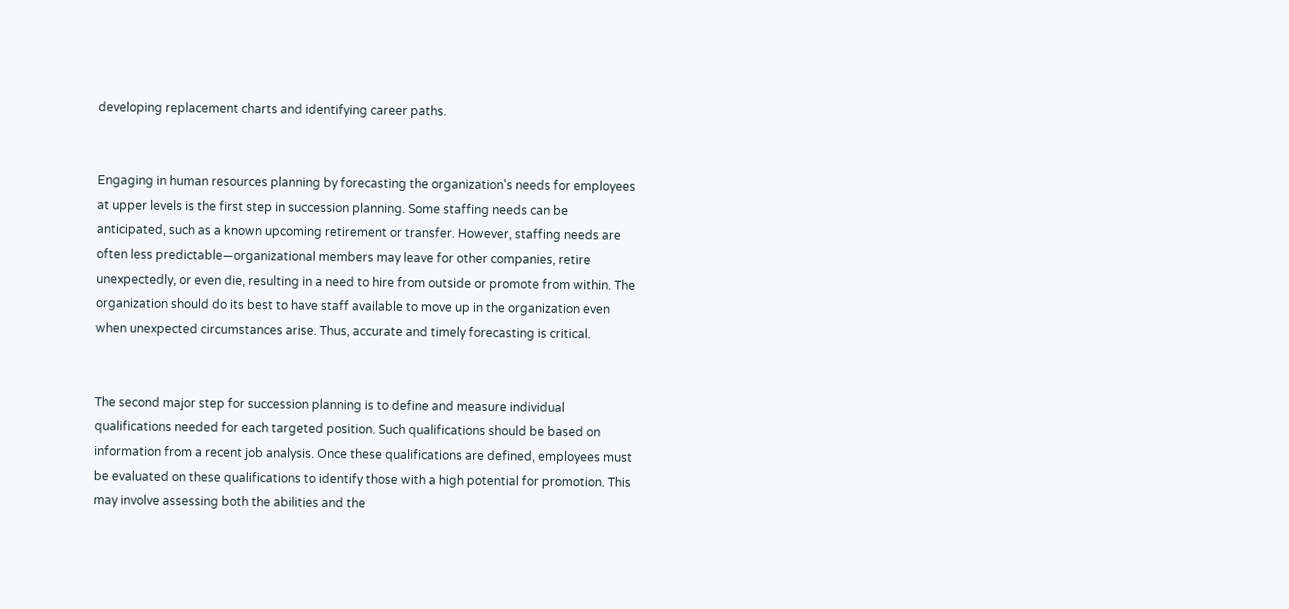developing replacement charts and identifying career paths.


Engaging in human resources planning by forecasting the organization's needs for employees at upper levels is the first step in succession planning. Some staffing needs can be anticipated, such as a known upcoming retirement or transfer. However, staffing needs are often less predictable—organizational members may leave for other companies, retire unexpectedly, or even die, resulting in a need to hire from outside or promote from within. The organization should do its best to have staff available to move up in the organization even when unexpected circumstances arise. Thus, accurate and timely forecasting is critical.


The second major step for succession planning is to define and measure individual qualifications needed for each targeted position. Such qualifications should be based on information from a recent job analysis. Once these qualifications are defined, employees must be evaluated on these qualifications to identify those with a high potential for promotion. This may involve assessing both the abilities and the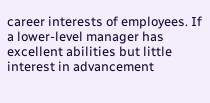career interests of employees. If a lower-level manager has excellent abilities but little interest in advancement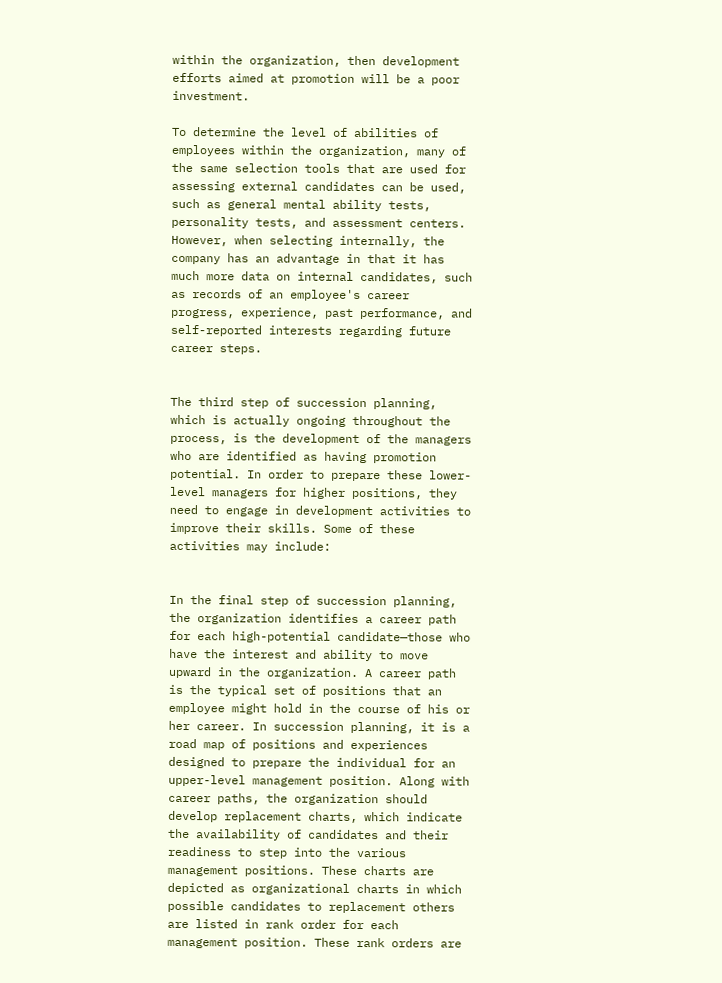within the organization, then development efforts aimed at promotion will be a poor investment.

To determine the level of abilities of employees within the organization, many of the same selection tools that are used for assessing external candidates can be used, such as general mental ability tests, personality tests, and assessment centers. However, when selecting internally, the company has an advantage in that it has much more data on internal candidates, such as records of an employee's career progress, experience, past performance, and self-reported interests regarding future career steps.


The third step of succession planning, which is actually ongoing throughout the process, is the development of the managers who are identified as having promotion potential. In order to prepare these lower-level managers for higher positions, they need to engage in development activities to improve their skills. Some of these activities may include:


In the final step of succession planning, the organization identifies a career path for each high-potential candidate—those who have the interest and ability to move upward in the organization. A career path is the typical set of positions that an employee might hold in the course of his or her career. In succession planning, it is a road map of positions and experiences designed to prepare the individual for an upper-level management position. Along with career paths, the organization should develop replacement charts, which indicate the availability of candidates and their readiness to step into the various management positions. These charts are depicted as organizational charts in which possible candidates to replacement others are listed in rank order for each management position. These rank orders are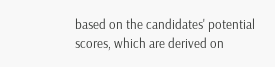based on the candidates' potential scores, which are derived on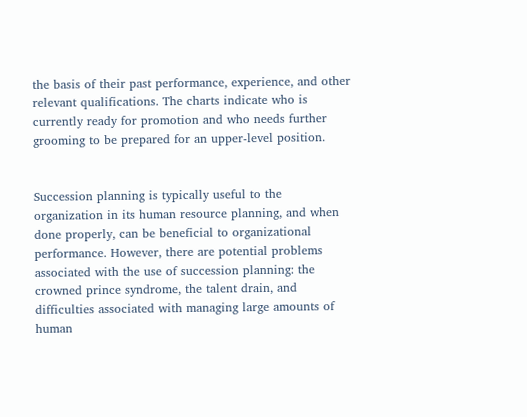the basis of their past performance, experience, and other relevant qualifications. The charts indicate who is currently ready for promotion and who needs further grooming to be prepared for an upper-level position.


Succession planning is typically useful to the organization in its human resource planning, and when done properly, can be beneficial to organizational performance. However, there are potential problems associated with the use of succession planning: the crowned prince syndrome, the talent drain, and difficulties associated with managing large amounts of human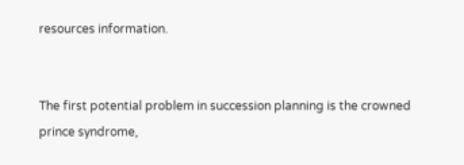resources information.


The first potential problem in succession planning is the crowned prince syndrome,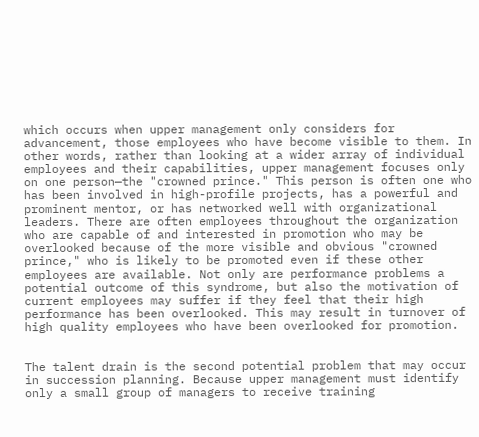which occurs when upper management only considers for advancement, those employees who have become visible to them. In other words, rather than looking at a wider array of individual employees and their capabilities, upper management focuses only on one person—the "crowned prince." This person is often one who has been involved in high-profile projects, has a powerful and prominent mentor, or has networked well with organizational leaders. There are often employees throughout the organization who are capable of and interested in promotion who may be overlooked because of the more visible and obvious "crowned prince," who is likely to be promoted even if these other employees are available. Not only are performance problems a potential outcome of this syndrome, but also the motivation of current employees may suffer if they feel that their high performance has been overlooked. This may result in turnover of high quality employees who have been overlooked for promotion.


The talent drain is the second potential problem that may occur in succession planning. Because upper management must identify only a small group of managers to receive training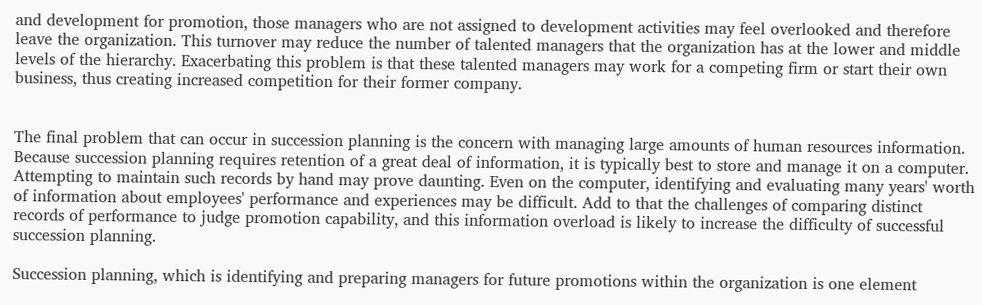and development for promotion, those managers who are not assigned to development activities may feel overlooked and therefore leave the organization. This turnover may reduce the number of talented managers that the organization has at the lower and middle levels of the hierarchy. Exacerbating this problem is that these talented managers may work for a competing firm or start their own business, thus creating increased competition for their former company.


The final problem that can occur in succession planning is the concern with managing large amounts of human resources information. Because succession planning requires retention of a great deal of information, it is typically best to store and manage it on a computer. Attempting to maintain such records by hand may prove daunting. Even on the computer, identifying and evaluating many years' worth of information about employees' performance and experiences may be difficult. Add to that the challenges of comparing distinct records of performance to judge promotion capability, and this information overload is likely to increase the difficulty of successful succession planning.

Succession planning, which is identifying and preparing managers for future promotions within the organization is one element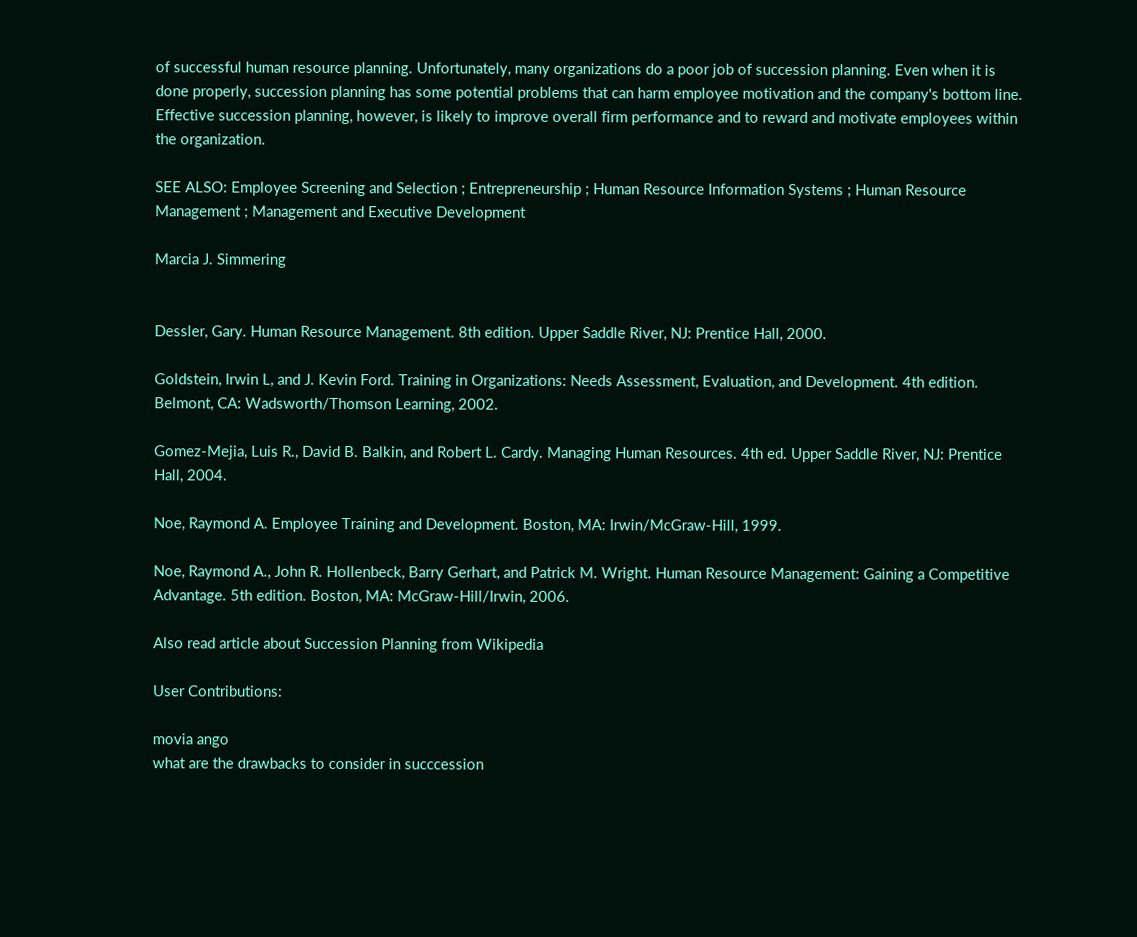of successful human resource planning. Unfortunately, many organizations do a poor job of succession planning. Even when it is done properly, succession planning has some potential problems that can harm employee motivation and the company's bottom line. Effective succession planning, however, is likely to improve overall firm performance and to reward and motivate employees within the organization.

SEE ALSO: Employee Screening and Selection ; Entrepreneurship ; Human Resource Information Systems ; Human Resource Management ; Management and Executive Development

Marcia J. Simmering


Dessler, Gary. Human Resource Management. 8th edition. Upper Saddle River, NJ: Prentice Hall, 2000.

Goldstein, Irwin L, and J. Kevin Ford. Training in Organizations: Needs Assessment, Evaluation, and Development. 4th edition. Belmont, CA: Wadsworth/Thomson Learning, 2002.

Gomez-Mejia, Luis R., David B. Balkin, and Robert L. Cardy. Managing Human Resources. 4th ed. Upper Saddle River, NJ: Prentice Hall, 2004.

Noe, Raymond A. Employee Training and Development. Boston, MA: Irwin/McGraw-Hill, 1999.

Noe, Raymond A., John R. Hollenbeck, Barry Gerhart, and Patrick M. Wright. Human Resource Management: Gaining a Competitive Advantage. 5th edition. Boston, MA: McGraw-Hill/Irwin, 2006.

Also read article about Succession Planning from Wikipedia

User Contributions:

movia ango
what are the drawbacks to consider in succcession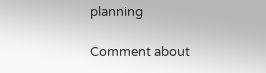planning

Comment about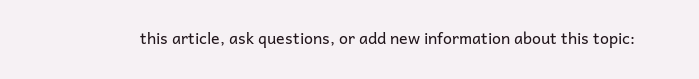this article, ask questions, or add new information about this topic: